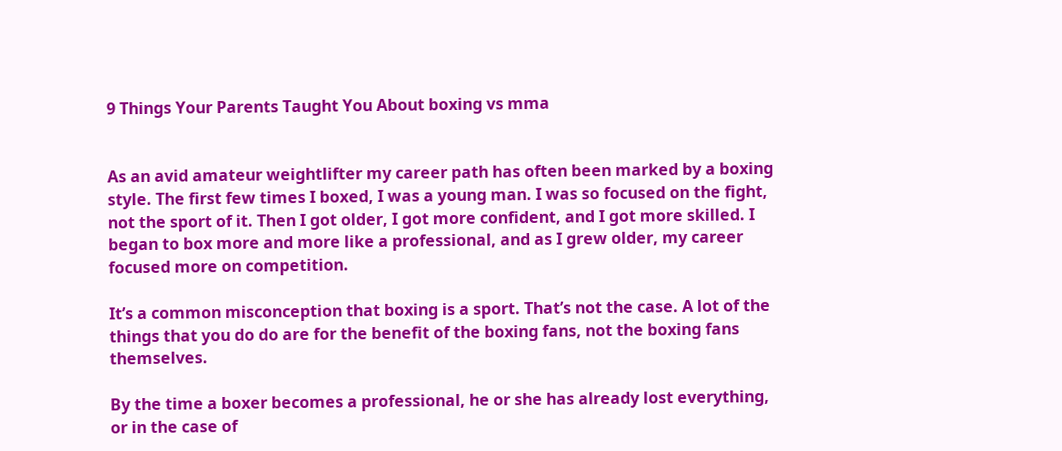9 Things Your Parents Taught You About boxing vs mma


As an avid amateur weightlifter my career path has often been marked by a boxing style. The first few times I boxed, I was a young man. I was so focused on the fight, not the sport of it. Then I got older, I got more confident, and I got more skilled. I began to box more and more like a professional, and as I grew older, my career focused more on competition.

It’s a common misconception that boxing is a sport. That’s not the case. A lot of the things that you do do are for the benefit of the boxing fans, not the boxing fans themselves.

By the time a boxer becomes a professional, he or she has already lost everything, or in the case of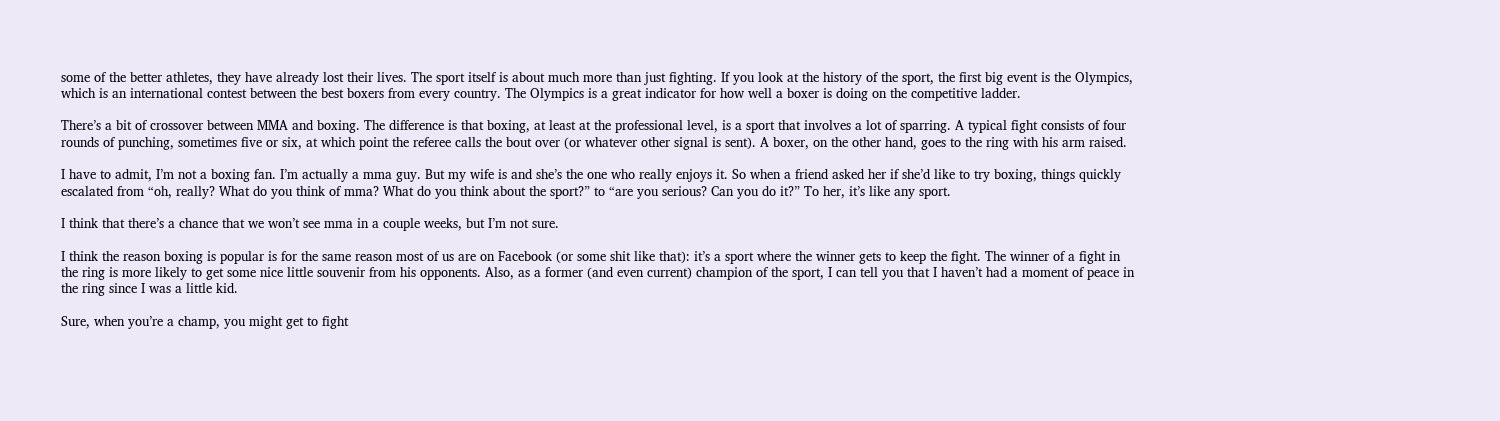some of the better athletes, they have already lost their lives. The sport itself is about much more than just fighting. If you look at the history of the sport, the first big event is the Olympics, which is an international contest between the best boxers from every country. The Olympics is a great indicator for how well a boxer is doing on the competitive ladder.

There’s a bit of crossover between MMA and boxing. The difference is that boxing, at least at the professional level, is a sport that involves a lot of sparring. A typical fight consists of four rounds of punching, sometimes five or six, at which point the referee calls the bout over (or whatever other signal is sent). A boxer, on the other hand, goes to the ring with his arm raised.

I have to admit, I’m not a boxing fan. I’m actually a mma guy. But my wife is and she’s the one who really enjoys it. So when a friend asked her if she’d like to try boxing, things quickly escalated from “oh, really? What do you think of mma? What do you think about the sport?” to “are you serious? Can you do it?” To her, it’s like any sport.

I think that there’s a chance that we won’t see mma in a couple weeks, but I’m not sure.

I think the reason boxing is popular is for the same reason most of us are on Facebook (or some shit like that): it’s a sport where the winner gets to keep the fight. The winner of a fight in the ring is more likely to get some nice little souvenir from his opponents. Also, as a former (and even current) champion of the sport, I can tell you that I haven’t had a moment of peace in the ring since I was a little kid.

Sure, when you’re a champ, you might get to fight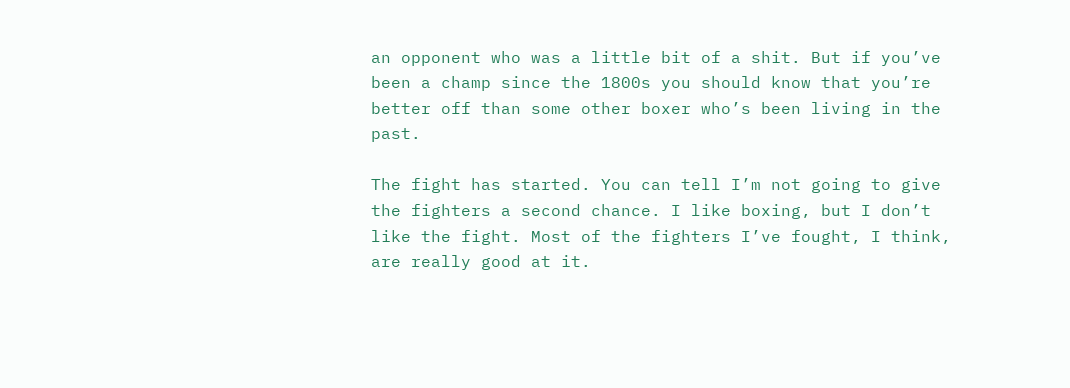an opponent who was a little bit of a shit. But if you’ve been a champ since the 1800s you should know that you’re better off than some other boxer who’s been living in the past.

The fight has started. You can tell I’m not going to give the fighters a second chance. I like boxing, but I don’t like the fight. Most of the fighters I’ve fought, I think, are really good at it.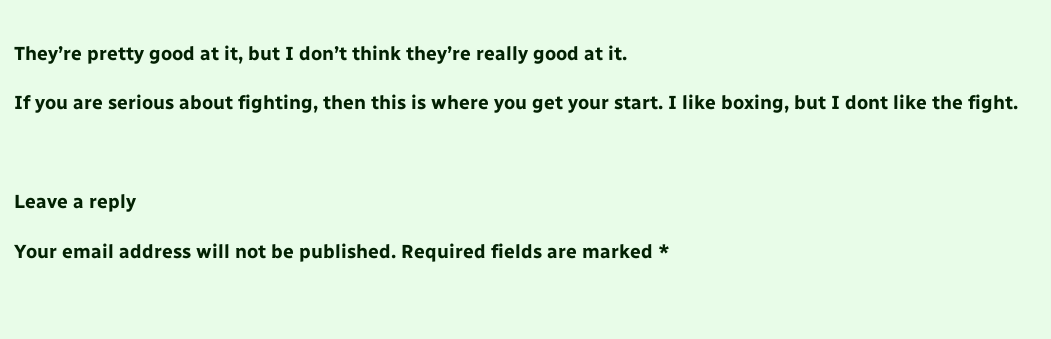They’re pretty good at it, but I don’t think they’re really good at it.

If you are serious about fighting, then this is where you get your start. I like boxing, but I dont like the fight.



Leave a reply

Your email address will not be published. Required fields are marked *